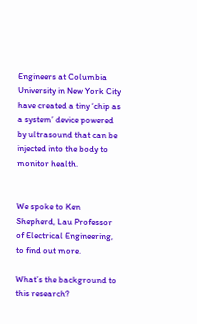Engineers at Columbia University in New York City have created a tiny ‘chip as a system’ device powered by ultrasound that can be injected into the body to monitor health.


We spoke to Ken Shepherd, Lau Professor of Electrical Engineering, to find out more.

What’s the background to this research?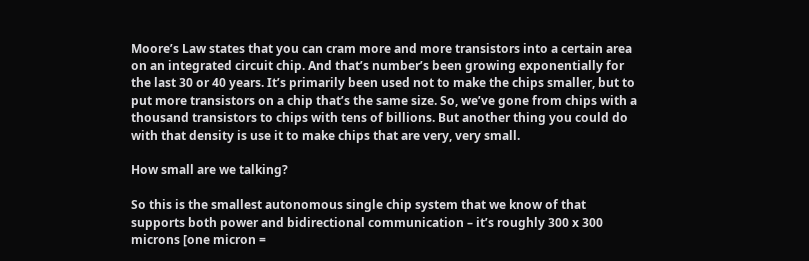Moore’s Law states that you can cram more and more transistors into a certain area on an integrated circuit chip. And that’s number’s been growing exponentially for the last 30 or 40 years. It’s primarily been used not to make the chips smaller, but to put more transistors on a chip that’s the same size. So, we’ve gone from chips with a thousand transistors to chips with tens of billions. But another thing you could do with that density is use it to make chips that are very, very small.

How small are we talking?

So this is the smallest autonomous single chip system that we know of that supports both power and bidirectional communication – it’s roughly 300 x 300 microns [one micron =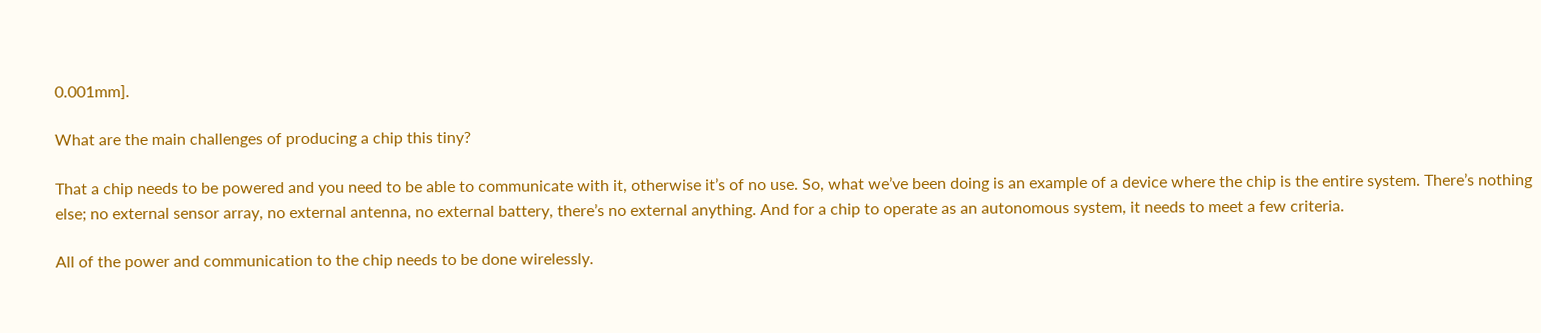0.001mm].

What are the main challenges of producing a chip this tiny?

That a chip needs to be powered and you need to be able to communicate with it, otherwise it’s of no use. So, what we’ve been doing is an example of a device where the chip is the entire system. There’s nothing else; no external sensor array, no external antenna, no external battery, there’s no external anything. And for a chip to operate as an autonomous system, it needs to meet a few criteria.

All of the power and communication to the chip needs to be done wirelessly.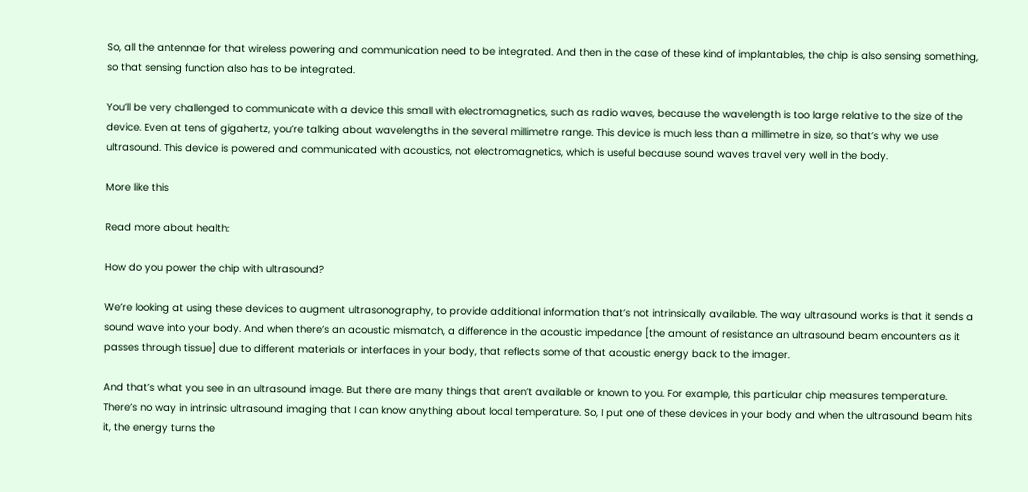So, all the antennae for that wireless powering and communication need to be integrated. And then in the case of these kind of implantables, the chip is also sensing something, so that sensing function also has to be integrated.

You’ll be very challenged to communicate with a device this small with electromagnetics, such as radio waves, because the wavelength is too large relative to the size of the device. Even at tens of gigahertz, you’re talking about wavelengths in the several millimetre range. This device is much less than a millimetre in size, so that’s why we use ultrasound. This device is powered and communicated with acoustics, not electromagnetics, which is useful because sound waves travel very well in the body.

More like this

Read more about health:

How do you power the chip with ultrasound?

We’re looking at using these devices to augment ultrasonography, to provide additional information that’s not intrinsically available. The way ultrasound works is that it sends a sound wave into your body. And when there’s an acoustic mismatch, a difference in the acoustic impedance [the amount of resistance an ultrasound beam encounters as it passes through tissue] due to different materials or interfaces in your body, that reflects some of that acoustic energy back to the imager.

And that’s what you see in an ultrasound image. But there are many things that aren’t available or known to you. For example, this particular chip measures temperature. There’s no way in intrinsic ultrasound imaging that I can know anything about local temperature. So, I put one of these devices in your body and when the ultrasound beam hits it, the energy turns the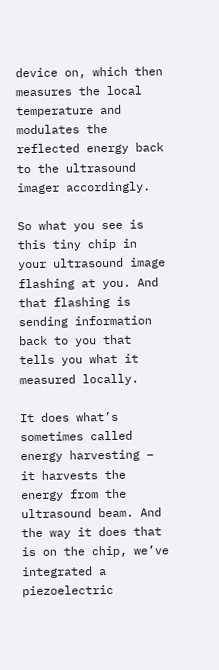device on, which then measures the local temperature and modulates the reflected energy back to the ultrasound imager accordingly.

So what you see is this tiny chip in your ultrasound image flashing at you. And that flashing is sending information back to you that tells you what it measured locally.

It does what’s sometimes called energy harvesting – it harvests the energy from the ultrasound beam. And the way it does that is on the chip, we’ve integrated a piezoelectric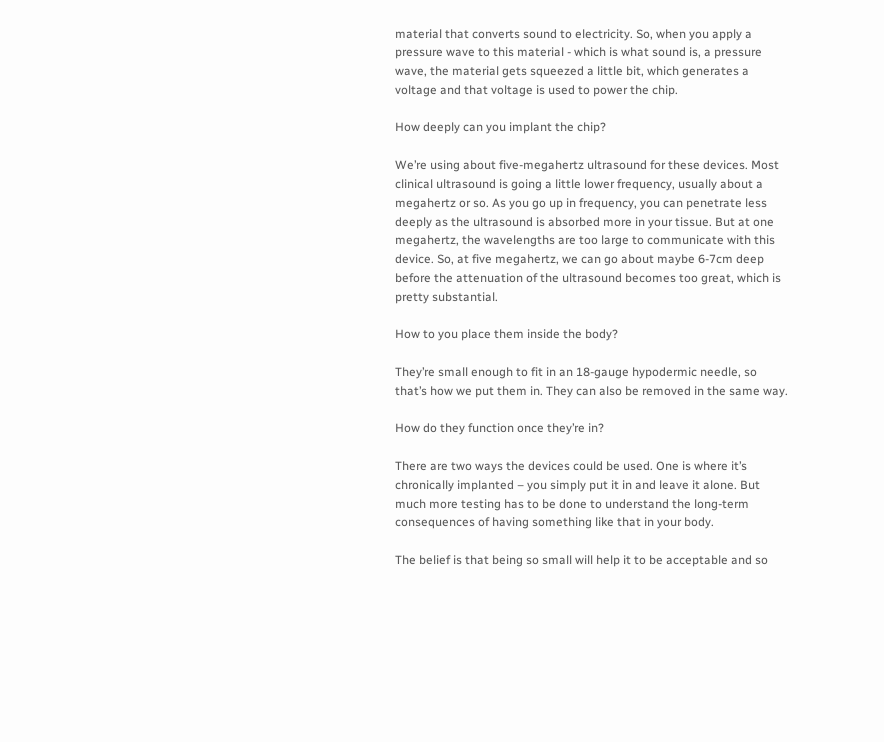material that converts sound to electricity. So, when you apply a pressure wave to this material - which is what sound is, a pressure wave, the material gets squeezed a little bit, which generates a voltage and that voltage is used to power the chip.

How deeply can you implant the chip?

We’re using about five-megahertz ultrasound for these devices. Most clinical ultrasound is going a little lower frequency, usually about a megahertz or so. As you go up in frequency, you can penetrate less deeply as the ultrasound is absorbed more in your tissue. But at one megahertz, the wavelengths are too large to communicate with this device. So, at five megahertz, we can go about maybe 6-7cm deep before the attenuation of the ultrasound becomes too great, which is pretty substantial.

How to you place them inside the body?

They’re small enough to fit in an 18-gauge hypodermic needle, so that’s how we put them in. They can also be removed in the same way.

How do they function once they’re in?

There are two ways the devices could be used. One is where it’s chronically implanted – you simply put it in and leave it alone. But much more testing has to be done to understand the long-term consequences of having something like that in your body.

The belief is that being so small will help it to be acceptable and so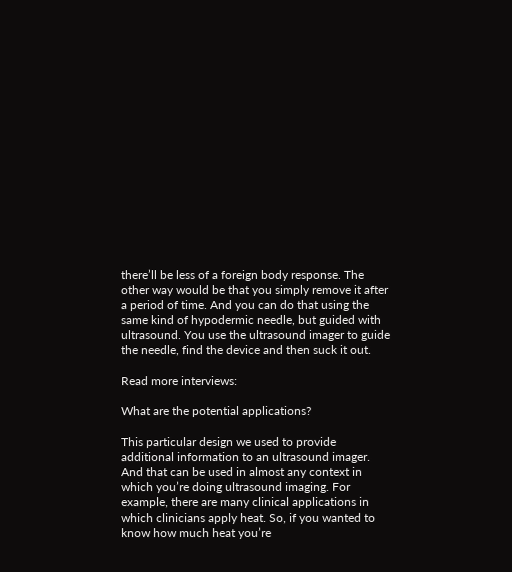there’ll be less of a foreign body response. The other way would be that you simply remove it after a period of time. And you can do that using the same kind of hypodermic needle, but guided with ultrasound. You use the ultrasound imager to guide the needle, find the device and then suck it out.

Read more interviews:

What are the potential applications?

This particular design we used to provide additional information to an ultrasound imager. And that can be used in almost any context in which you’re doing ultrasound imaging. For example, there are many clinical applications in which clinicians apply heat. So, if you wanted to know how much heat you’re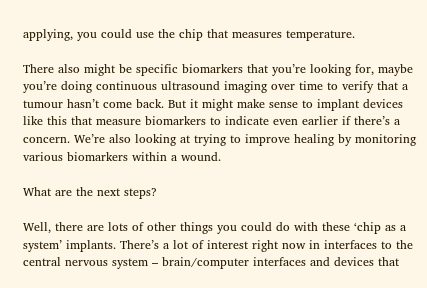applying, you could use the chip that measures temperature.

There also might be specific biomarkers that you’re looking for, maybe you’re doing continuous ultrasound imaging over time to verify that a tumour hasn’t come back. But it might make sense to implant devices like this that measure biomarkers to indicate even earlier if there’s a concern. We’re also looking at trying to improve healing by monitoring various biomarkers within a wound.

What are the next steps?

Well, there are lots of other things you could do with these ‘chip as a system’ implants. There’s a lot of interest right now in interfaces to the central nervous system – brain/computer interfaces and devices that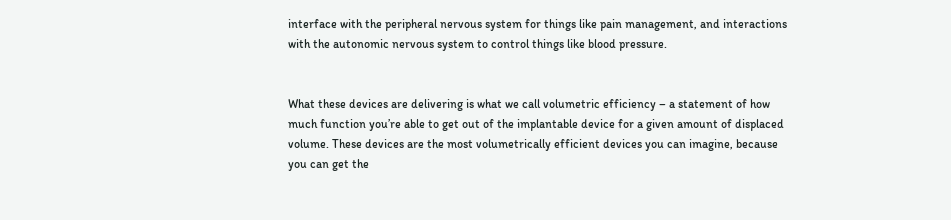interface with the peripheral nervous system for things like pain management, and interactions with the autonomic nervous system to control things like blood pressure.


What these devices are delivering is what we call volumetric efficiency – a statement of how much function you’re able to get out of the implantable device for a given amount of displaced volume. These devices are the most volumetrically efficient devices you can imagine, because you can get the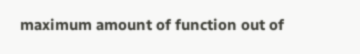maximum amount of function out of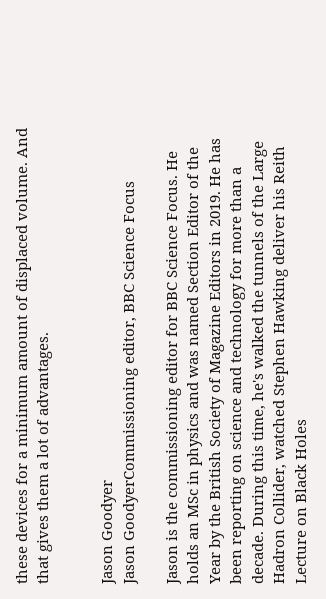these devices for a minimum amount of displaced volume. And that gives them a lot of advantages.


Jason Goodyer
Jason GoodyerCommissioning editor, BBC Science Focus

Jason is the commissioning editor for BBC Science Focus. He holds an MSc in physics and was named Section Editor of the Year by the British Society of Magazine Editors in 2019. He has been reporting on science and technology for more than a decade. During this time, he's walked the tunnels of the Large Hadron Collider, watched Stephen Hawking deliver his Reith Lecture on Black Holes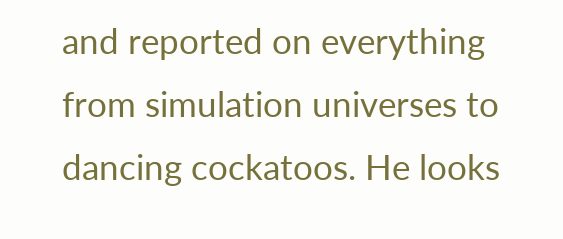and reported on everything from simulation universes to dancing cockatoos. He looks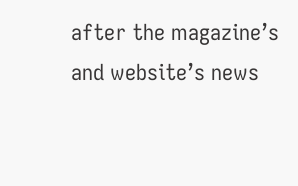after the magazine’s and website’s news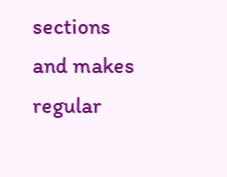sections and makes regular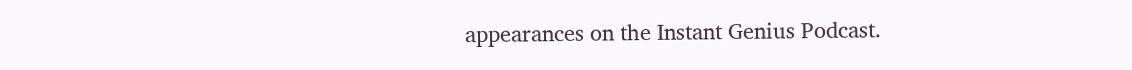appearances on the Instant Genius Podcast.